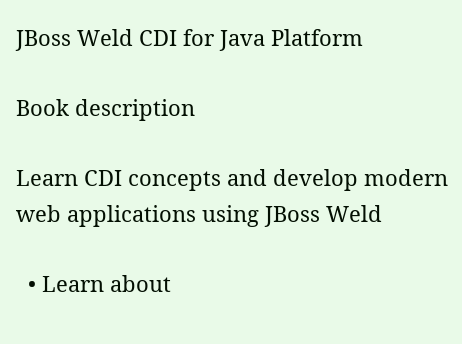JBoss Weld CDI for Java Platform

Book description

Learn CDI concepts and develop modern web applications using JBoss Weld

  • Learn about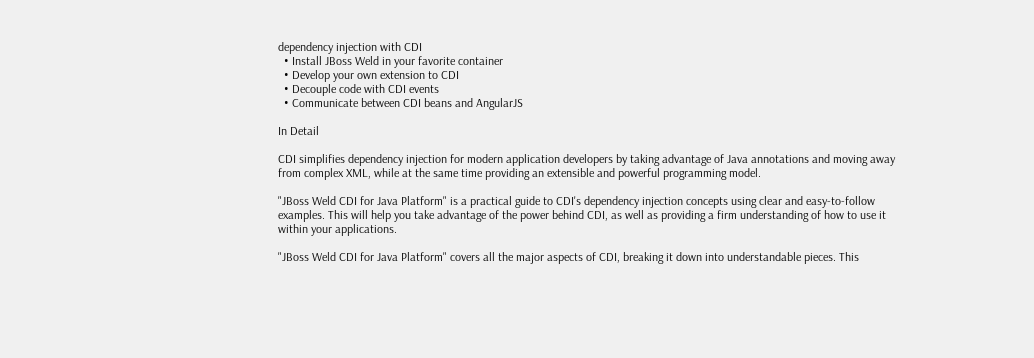dependency injection with CDI
  • Install JBoss Weld in your favorite container
  • Develop your own extension to CDI
  • Decouple code with CDI events
  • Communicate between CDI beans and AngularJS

In Detail

CDI simplifies dependency injection for modern application developers by taking advantage of Java annotations and moving away from complex XML, while at the same time providing an extensible and powerful programming model.

"JBoss Weld CDI for Java Platform" is a practical guide to CDI's dependency injection concepts using clear and easy-to-follow examples. This will help you take advantage of the power behind CDI, as well as providing a firm understanding of how to use it within your applications.

"JBoss Weld CDI for Java Platform" covers all the major aspects of CDI, breaking it down into understandable pieces. This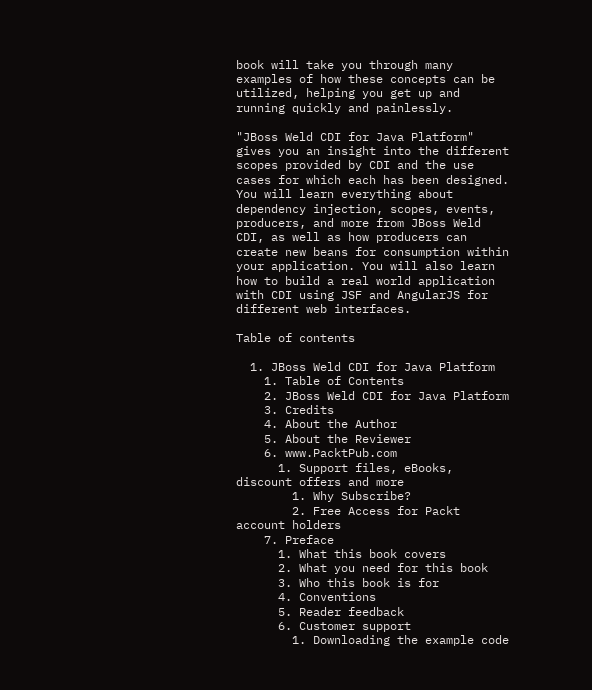book will take you through many examples of how these concepts can be utilized, helping you get up and running quickly and painlessly.

"JBoss Weld CDI for Java Platform" gives you an insight into the different scopes provided by CDI and the use cases for which each has been designed. You will learn everything about dependency injection, scopes, events, producers, and more from JBoss Weld CDI, as well as how producers can create new beans for consumption within your application. You will also learn how to build a real world application with CDI using JSF and AngularJS for different web interfaces.

Table of contents

  1. JBoss Weld CDI for Java Platform
    1. Table of Contents
    2. JBoss Weld CDI for Java Platform
    3. Credits
    4. About the Author
    5. About the Reviewer
    6. www.PacktPub.com
      1. Support files, eBooks, discount offers and more
        1. Why Subscribe?
        2. Free Access for Packt account holders
    7. Preface
      1. What this book covers
      2. What you need for this book
      3. Who this book is for
      4. Conventions
      5. Reader feedback
      6. Customer support
        1. Downloading the example code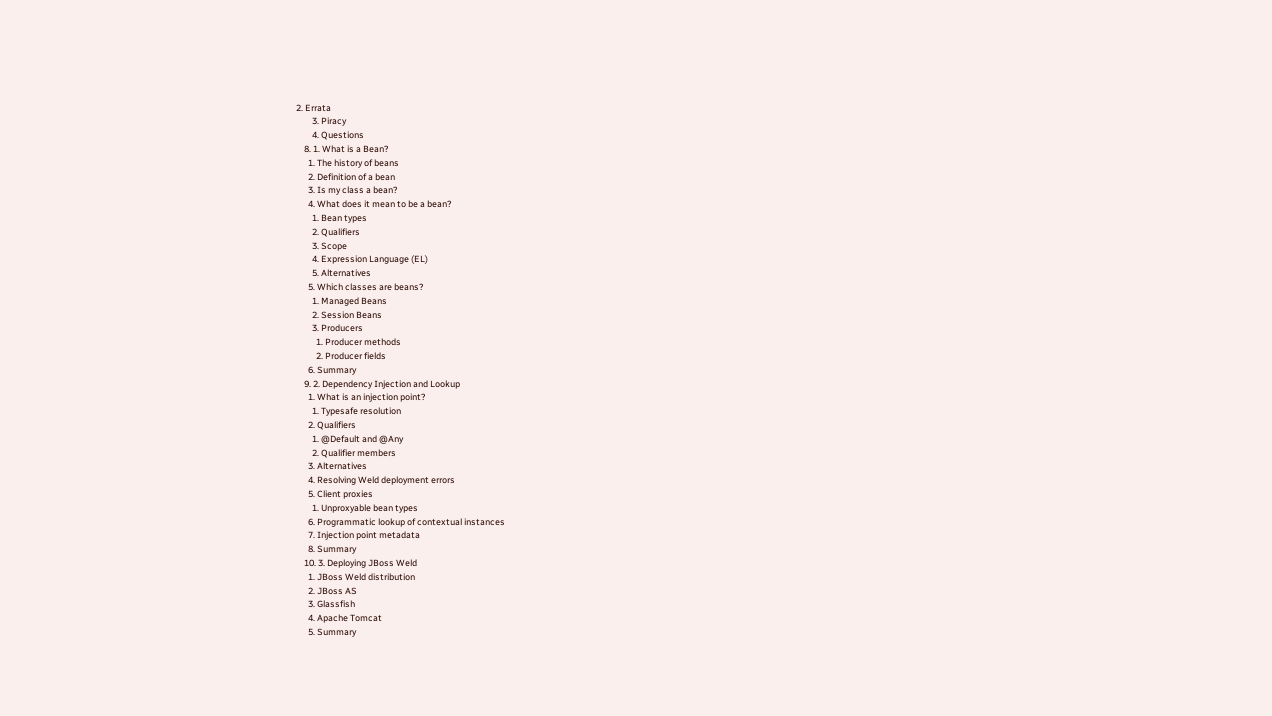2. Errata
        3. Piracy
        4. Questions
    8. 1. What is a Bean?
      1. The history of beans
      2. Definition of a bean
      3. Is my class a bean?
      4. What does it mean to be a bean?
        1. Bean types
        2. Qualifiers
        3. Scope
        4. Expression Language (EL)
        5. Alternatives
      5. Which classes are beans?
        1. Managed Beans
        2. Session Beans
        3. Producers
          1. Producer methods
          2. Producer fields
      6. Summary
    9. 2. Dependency Injection and Lookup
      1. What is an injection point?
        1. Typesafe resolution
      2. Qualifiers
        1. @Default and @Any
        2. Qualifier members
      3. Alternatives
      4. Resolving Weld deployment errors
      5. Client proxies
        1. Unproxyable bean types
      6. Programmatic lookup of contextual instances
      7. Injection point metadata
      8. Summary
    10. 3. Deploying JBoss Weld
      1. JBoss Weld distribution
      2. JBoss AS
      3. Glassfish
      4. Apache Tomcat
      5. Summary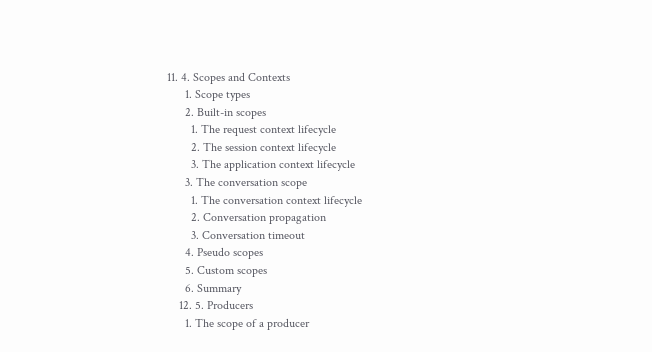11. 4. Scopes and Contexts
      1. Scope types
      2. Built-in scopes
        1. The request context lifecycle
        2. The session context lifecycle
        3. The application context lifecycle
      3. The conversation scope
        1. The conversation context lifecycle
        2. Conversation propagation
        3. Conversation timeout
      4. Pseudo scopes
      5. Custom scopes
      6. Summary
    12. 5. Producers
      1. The scope of a producer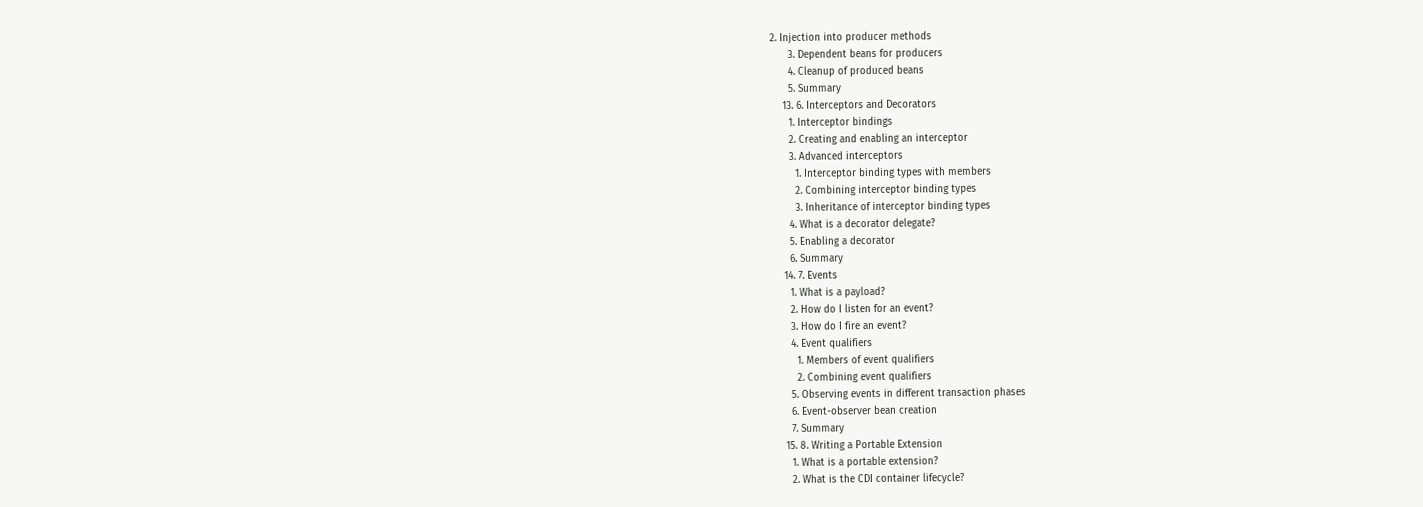2. Injection into producer methods
      3. Dependent beans for producers
      4. Cleanup of produced beans
      5. Summary
    13. 6. Interceptors and Decorators
      1. Interceptor bindings
      2. Creating and enabling an interceptor
      3. Advanced interceptors
        1. Interceptor binding types with members
        2. Combining interceptor binding types
        3. Inheritance of interceptor binding types
      4. What is a decorator delegate?
      5. Enabling a decorator
      6. Summary
    14. 7. Events
      1. What is a payload?
      2. How do I listen for an event?
      3. How do I fire an event?
      4. Event qualifiers
        1. Members of event qualifiers
        2. Combining event qualifiers
      5. Observing events in different transaction phases
      6. Event-observer bean creation
      7. Summary
    15. 8. Writing a Portable Extension
      1. What is a portable extension?
      2. What is the CDI container lifecycle?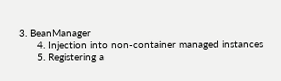3. BeanManager
      4. Injection into non-container managed instances
      5. Registering a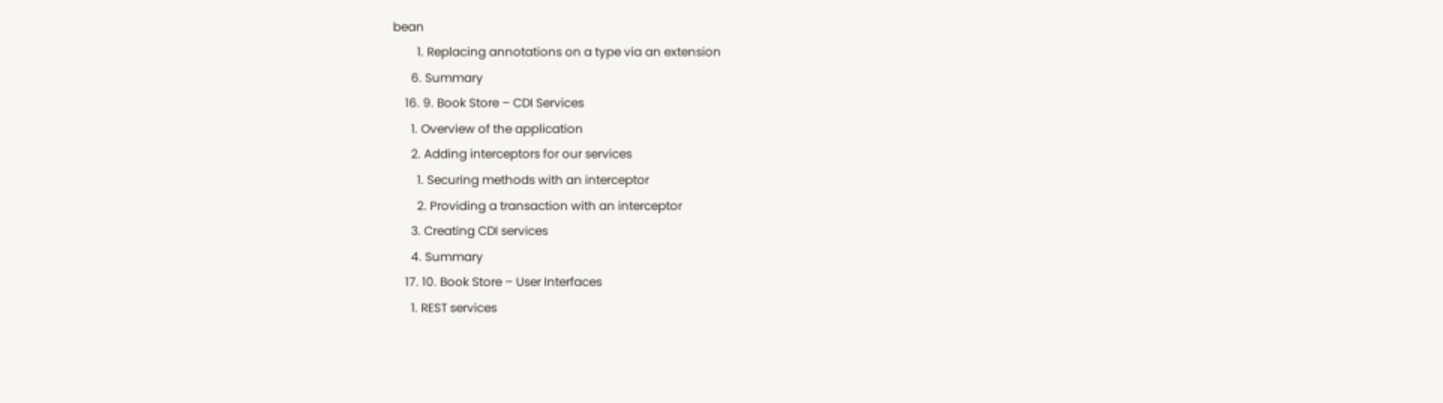bean
        1. Replacing annotations on a type via an extension
      6. Summary
    16. 9. Book Store – CDI Services
      1. Overview of the application
      2. Adding interceptors for our services
        1. Securing methods with an interceptor
        2. Providing a transaction with an interceptor
      3. Creating CDI services
      4. Summary
    17. 10. Book Store – User Interfaces
      1. REST services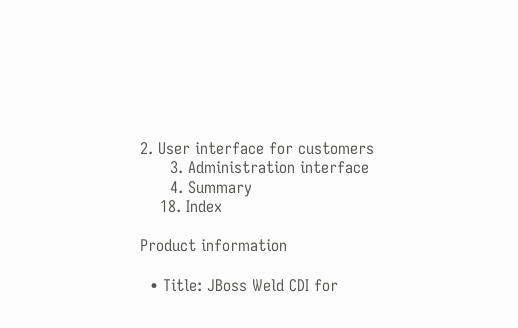2. User interface for customers
      3. Administration interface
      4. Summary
    18. Index

Product information

  • Title: JBoss Weld CDI for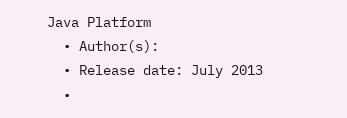Java Platform
  • Author(s):
  • Release date: July 2013
  •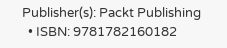Publisher(s): Packt Publishing
  • ISBN: 9781782160182